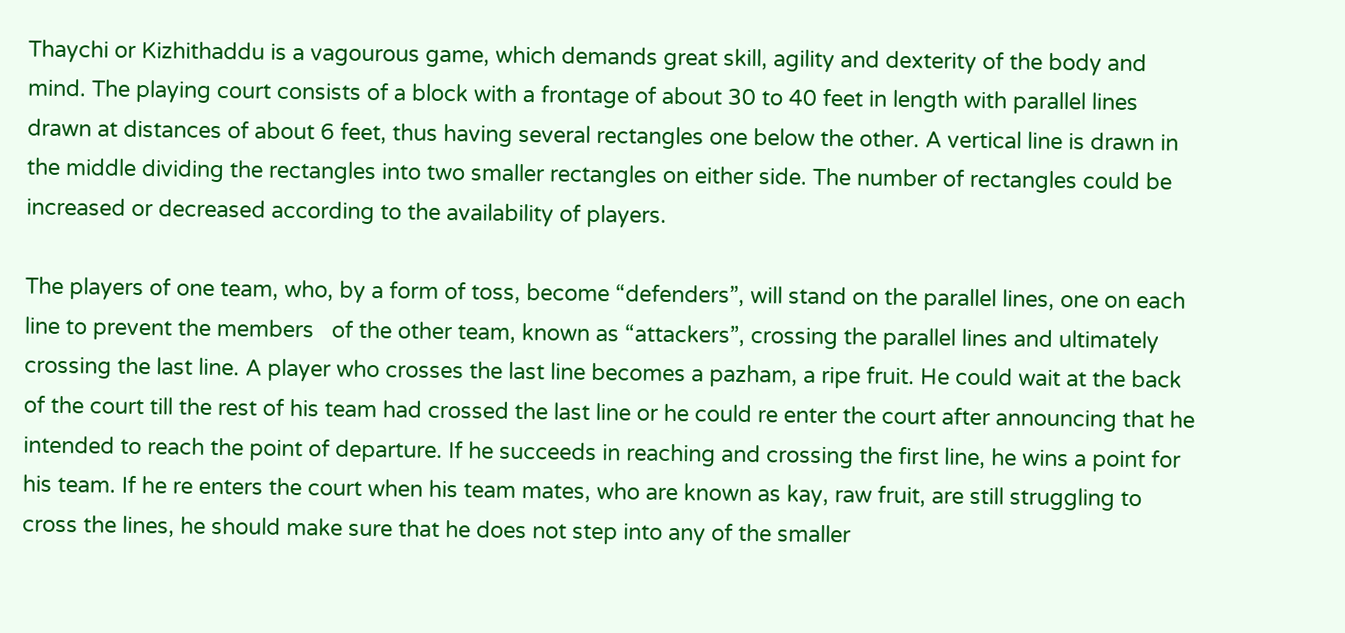Thaychi or Kizhithaddu is a vagourous game, which demands great skill, agility and dexterity of the body and mind. The playing court consists of a block with a frontage of about 30 to 40 feet in length with parallel lines drawn at distances of about 6 feet, thus having several rectangles one below the other. A vertical line is drawn in the middle dividing the rectangles into two smaller rectangles on either side. The number of rectangles could be increased or decreased according to the availability of players.

The players of one team, who, by a form of toss, become “defenders”, will stand on the parallel lines, one on each line to prevent the members   of the other team, known as “attackers”, crossing the parallel lines and ultimately crossing the last line. A player who crosses the last line becomes a pazham, a ripe fruit. He could wait at the back of the court till the rest of his team had crossed the last line or he could re enter the court after announcing that he intended to reach the point of departure. If he succeeds in reaching and crossing the first line, he wins a point for his team. If he re enters the court when his team mates, who are known as kay, raw fruit, are still struggling to cross the lines, he should make sure that he does not step into any of the smaller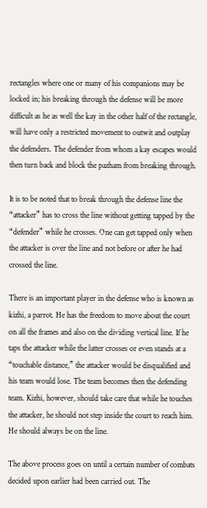rectangles where one or many of his companions may be locked in; his breaking through the defense will be more difficult as he as well the kay in the other half of the rectangle, will have only a restricted movement to outwit and outplay the defenders. The defender from whom a kay escapes would then turn back and block the pazham from breaking through.

It is to be noted that to break through the defense line the “attacker” has to cross the line without getting tapped by the “defender” while he crosses. One can get tapped only when the attacker is over the line and not before or after he had crossed the line.

There is an important player in the defense who is known as kizhi, a parrot. He has the freedom to move about the court on all the frames and also on the dividing vertical line. If he taps the attacker while the latter crosses or even stands at a “touchable distance,” the attacker would be disqualified and his team would lose. The team becomes then the defending team. Kizhi, however, should take care that while he touches the attacker, he should not step inside the court to reach him. He should always be on the line.

The above process goes on until a certain number of combats decided upon earlier had been carried out. The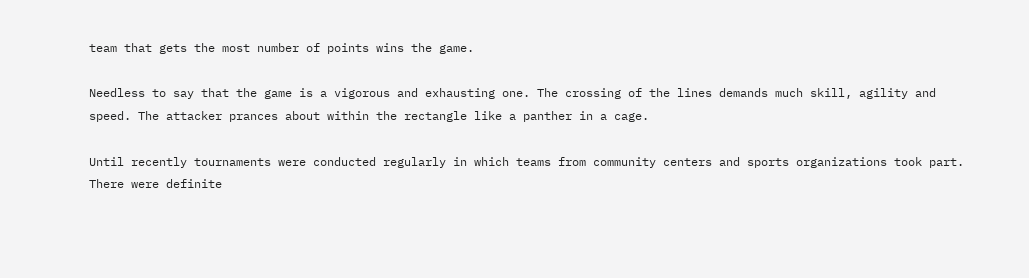team that gets the most number of points wins the game.

Needless to say that the game is a vigorous and exhausting one. The crossing of the lines demands much skill, agility and speed. The attacker prances about within the rectangle like a panther in a cage.

Until recently tournaments were conducted regularly in which teams from community centers and sports organizations took part. There were definite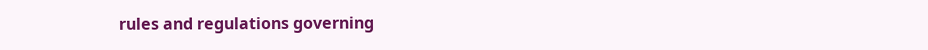rules and regulations governing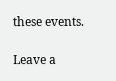these events.

Leave a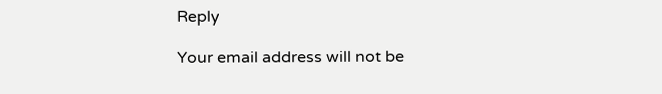Reply

Your email address will not be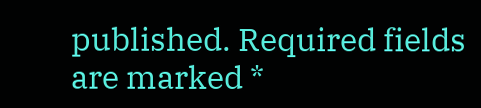published. Required fields are marked *